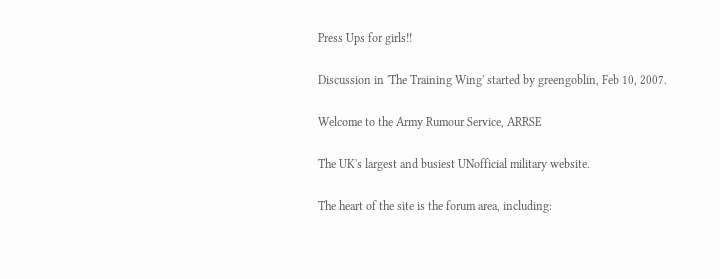Press Ups for girls!!

Discussion in 'The Training Wing' started by greengoblin, Feb 10, 2007.

Welcome to the Army Rumour Service, ARRSE

The UK's largest and busiest UNofficial military website.

The heart of the site is the forum area, including: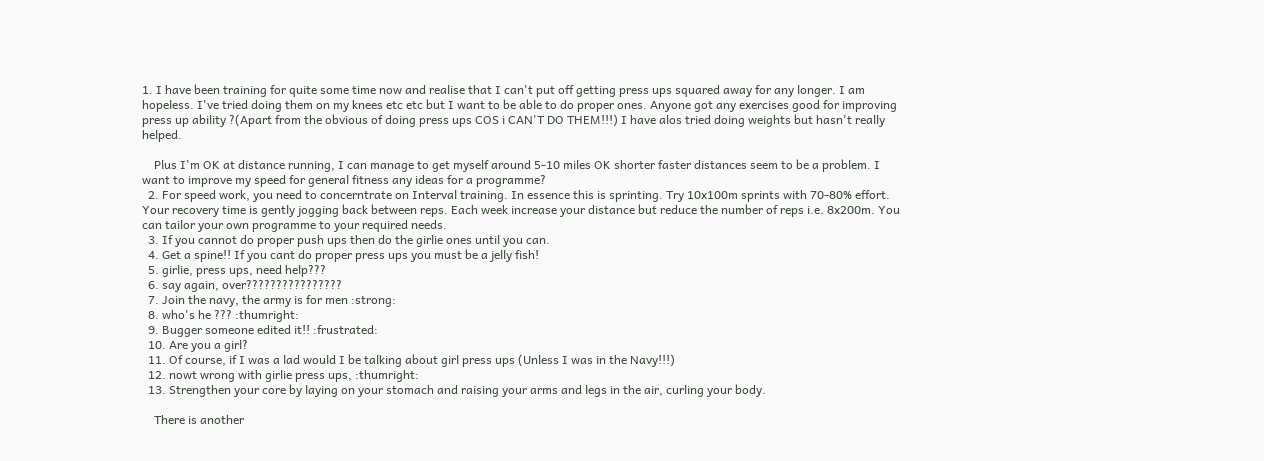1. I have been training for quite some time now and realise that I can't put off getting press ups squared away for any longer. I am hopeless. I've tried doing them on my knees etc etc but I want to be able to do proper ones. Anyone got any exercises good for improving press up ability ?(Apart from the obvious of doing press ups COS i CAN'T DO THEM!!!) I have alos tried doing weights but hasn't really helped.

    Plus I'm OK at distance running, I can manage to get myself around 5-10 miles OK shorter faster distances seem to be a problem. I want to improve my speed for general fitness any ideas for a programme?
  2. For speed work, you need to concerntrate on Interval training. In essence this is sprinting. Try 10x100m sprints with 70-80% effort. Your recovery time is gently jogging back between reps. Each week increase your distance but reduce the number of reps i.e. 8x200m. You can tailor your own programme to your required needs.
  3. If you cannot do proper push ups then do the girlie ones until you can.
  4. Get a spine!! If you cant do proper press ups you must be a jelly fish!
  5. girlie, press ups, need help???
  6. say again, over????????????????
  7. Join the navy, the army is for men :strong:
  8. who's he ??? :thumright:
  9. Bugger someone edited it!! :frustrated:
  10. Are you a girl?
  11. Of course, if I was a lad would I be talking about girl press ups (Unless I was in the Navy!!!)
  12. nowt wrong with girlie press ups, :thumright:
  13. Strengthen your core by laying on your stomach and raising your arms and legs in the air, curling your body.

    There is another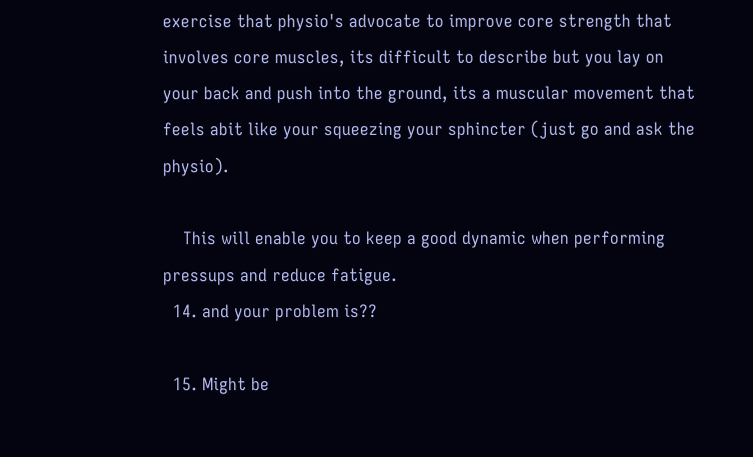exercise that physio's advocate to improve core strength that involves core muscles, its difficult to describe but you lay on your back and push into the ground, its a muscular movement that feels abit like your squeezing your sphincter (just go and ask the physio).

    This will enable you to keep a good dynamic when performing pressups and reduce fatigue.
  14. and your problem is??

  15. Might be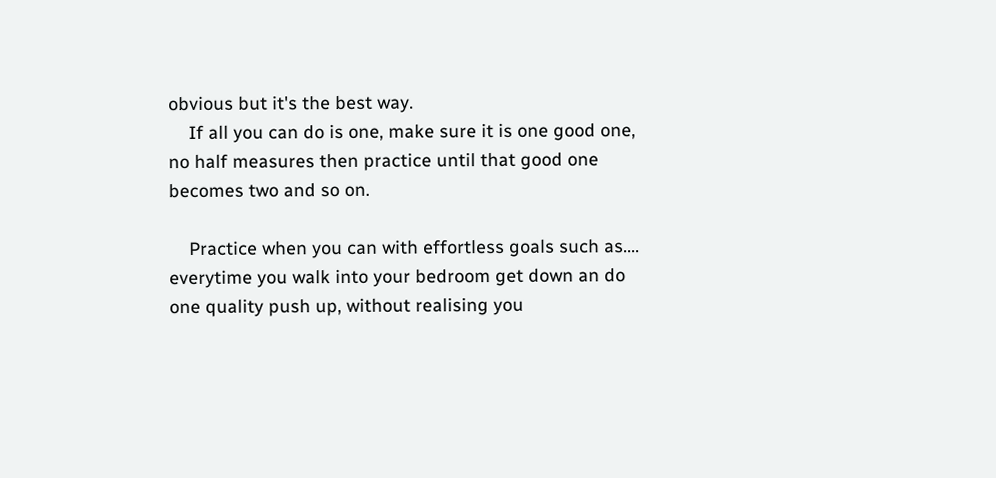obvious but it's the best way.
    If all you can do is one, make sure it is one good one, no half measures then practice until that good one becomes two and so on.

    Practice when you can with effortless goals such as.... everytime you walk into your bedroom get down an do one quality push up, without realising you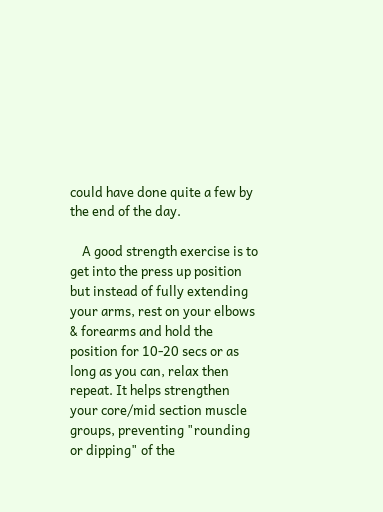could have done quite a few by the end of the day.

    A good strength exercise is to get into the press up position but instead of fully extending your arms, rest on your elbows & forearms and hold the position for 10-20 secs or as long as you can, relax then repeat. It helps strengthen your core/mid section muscle groups, preventing "rounding or dipping" of the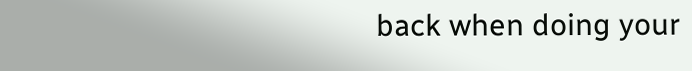back when doing your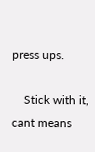press ups.

    Stick with it, cant means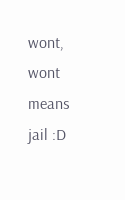wont, wont means jail :D